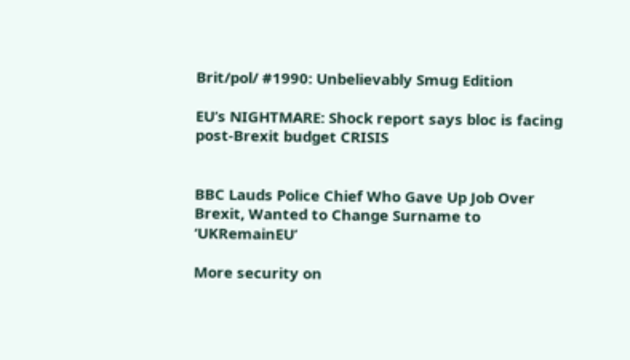Brit/pol/ #1990: Unbelievably Smug Edition

EU’s NIGHTMARE: Shock report says bloc is facing post-Brexit budget CRISIS


BBC Lauds Police Chief Who Gave Up Job Over Brexit, Wanted to Change Surname to ‘UKRemainEU’

More security on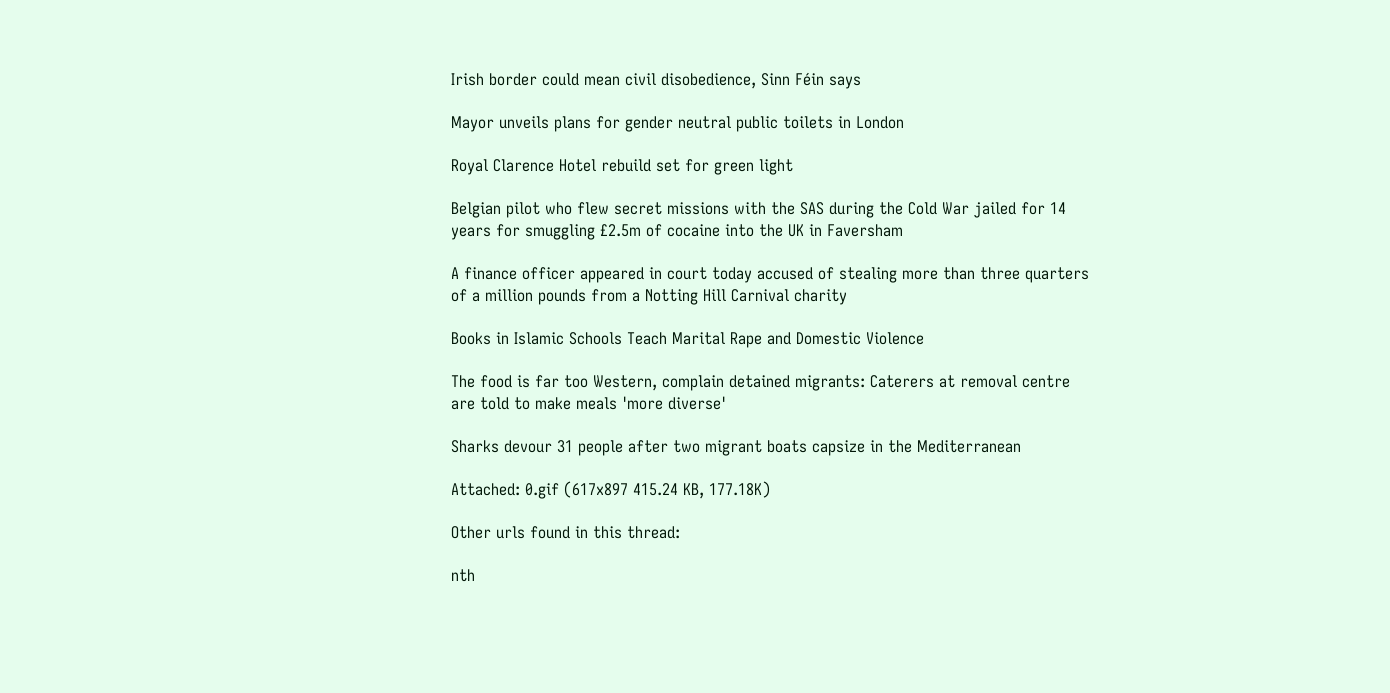Irish border could mean civil disobedience, Sinn Féin says

Mayor unveils plans for gender neutral public toilets in London

Royal Clarence Hotel rebuild set for green light

Belgian pilot who flew secret missions with the SAS during the Cold War jailed for 14 years for smuggling £2.5m of cocaine into the UK in Faversham

A finance officer appeared in court today accused of stealing more than three quarters of a million pounds from a Notting Hill Carnival charity

Books in Islamic Schools Teach Marital Rape and Domestic Violence

The food is far too Western, complain detained migrants: Caterers at removal centre are told to make meals 'more diverse'

Sharks devour 31 people after two migrant boats capsize in the Mediterranean

Attached: 0.gif (617x897 415.24 KB, 177.18K)

Other urls found in this thread:

nth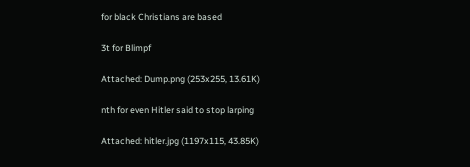for black Christians are based

3t for Blimpf

Attached: Dump.png (253x255, 13.61K)

nth for even Hitler said to stop larping

Attached: hitler.jpg (1197x115, 43.85K)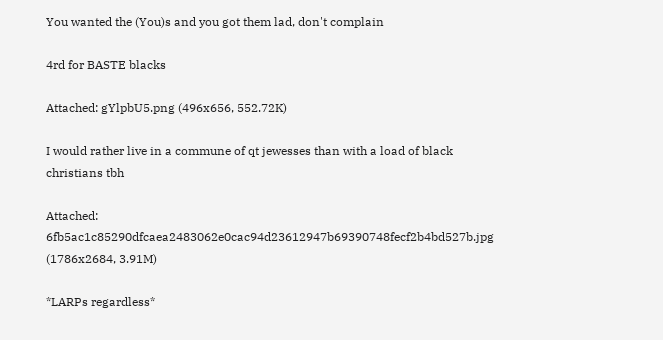You wanted the (You)s and you got them lad, don't complain

4rd for BASTE blacks

Attached: gYlpbU5.png (496x656, 552.72K)

I would rather live in a commune of qt jewesses than with a load of black christians tbh

Attached: 6fb5ac1c85290dfcaea2483062e0cac94d23612947b69390748fecf2b4bd527b.jpg (1786x2684, 3.91M)

*LARPs regardless*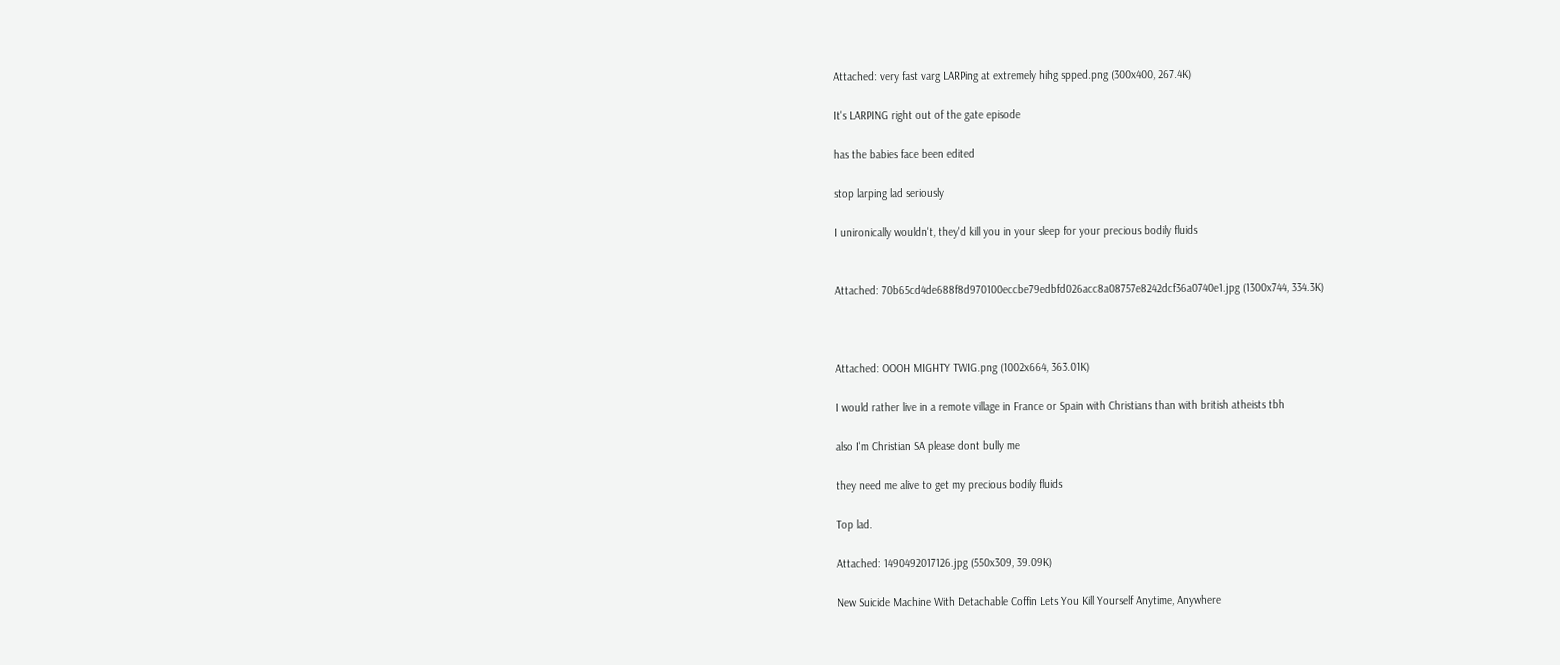Attached: very fast varg LARPing at extremely hihg spped.png (300x400, 267.4K)

It's LARPING right out of the gate episode

has the babies face been edited

stop larping lad seriously

I unironically wouldn't, they'd kill you in your sleep for your precious bodily fluids


Attached: 70b65cd4de688f8d970100eccbe79edbfd026acc8a08757e8242dcf36a0740e1.jpg (1300x744, 334.3K)



Attached: OOOH MIGHTY TWIG.png (1002x664, 363.01K)

I would rather live in a remote village in France or Spain with Christians than with british atheists tbh

also I'm Christian SA please dont bully me

they need me alive to get my precious bodily fluids

Top lad.

Attached: 1490492017126.jpg (550x309, 39.09K)

New Suicide Machine With Detachable Coffin Lets You Kill Yourself Anytime, Anywhere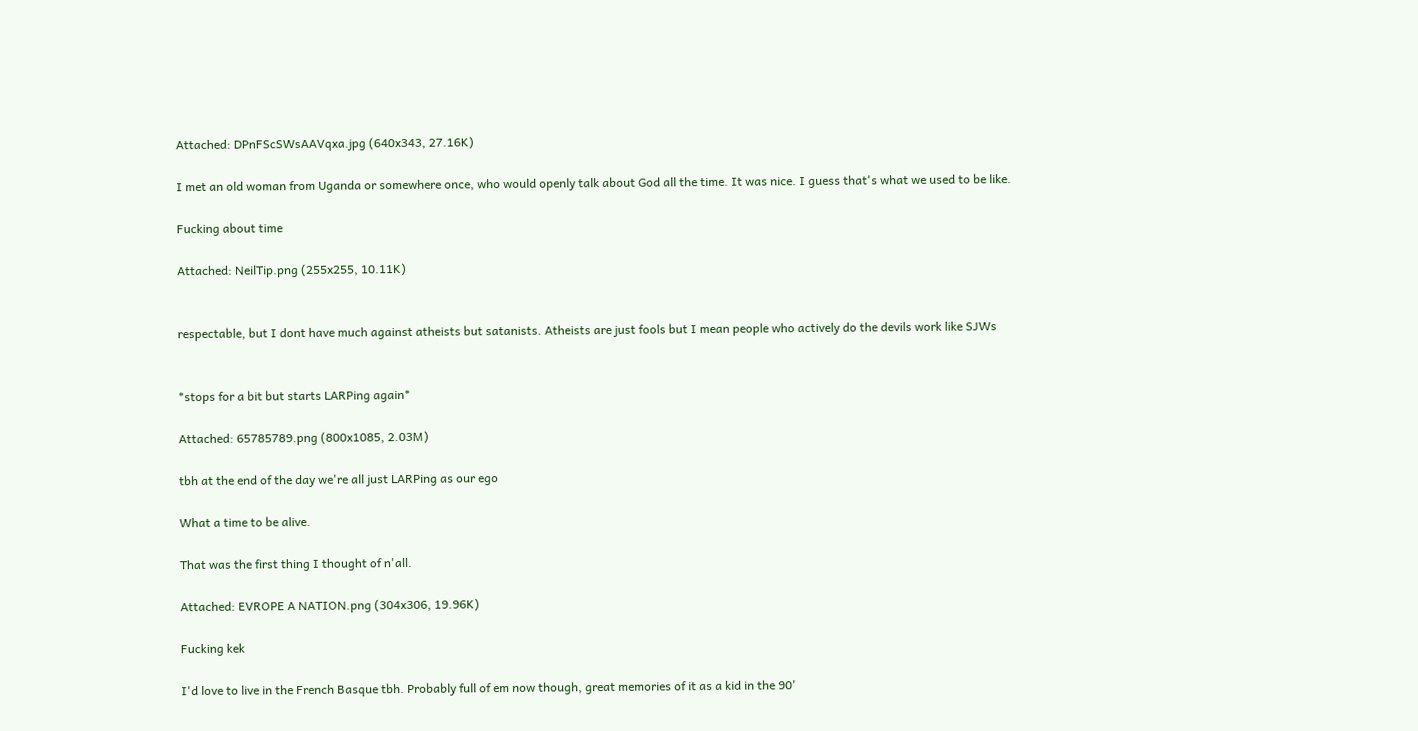Attached: DPnFScSWsAAVqxa.jpg (640x343, 27.16K)

I met an old woman from Uganda or somewhere once, who would openly talk about God all the time. It was nice. I guess that's what we used to be like.

Fucking about time

Attached: NeilTip.png (255x255, 10.11K)


respectable, but I dont have much against atheists but satanists. Atheists are just fools but I mean people who actively do the devils work like SJWs


*stops for a bit but starts LARPing again*

Attached: 65785789.png (800x1085, 2.03M)

tbh at the end of the day we're all just LARPing as our ego

What a time to be alive.

That was the first thing I thought of n'all.

Attached: EVROPE A NATION.png (304x306, 19.96K)

Fucking kek

I'd love to live in the French Basque tbh. Probably full of em now though, great memories of it as a kid in the 90'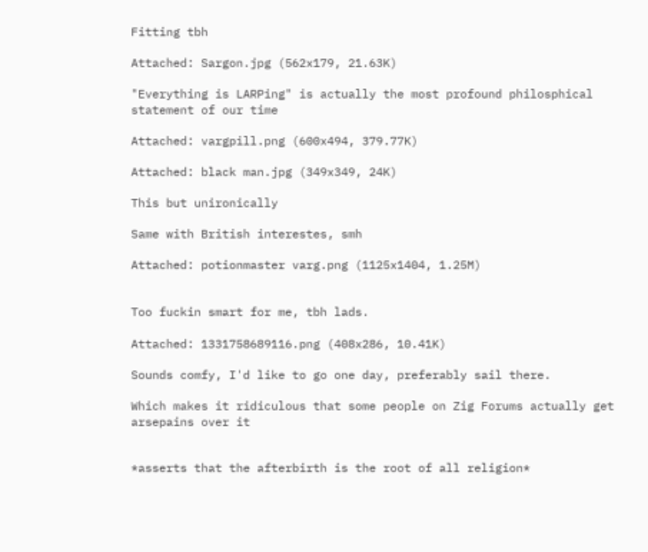Fitting tbh

Attached: Sargon.jpg (562x179, 21.63K)

"Everything is LARPing" is actually the most profound philosphical statement of our time

Attached: vargpill.png (600x494, 379.77K)

Attached: black man.jpg (349x349, 24K)

This but unironically

Same with British interestes, smh

Attached: potionmaster varg.png (1125x1404, 1.25M)


Too fuckin smart for me, tbh lads.

Attached: 1331758689116.png (408x286, 10.41K)

Sounds comfy, I'd like to go one day, preferably sail there.

Which makes it ridiculous that some people on Zig Forums actually get arsepains over it


*asserts that the afterbirth is the root of all religion*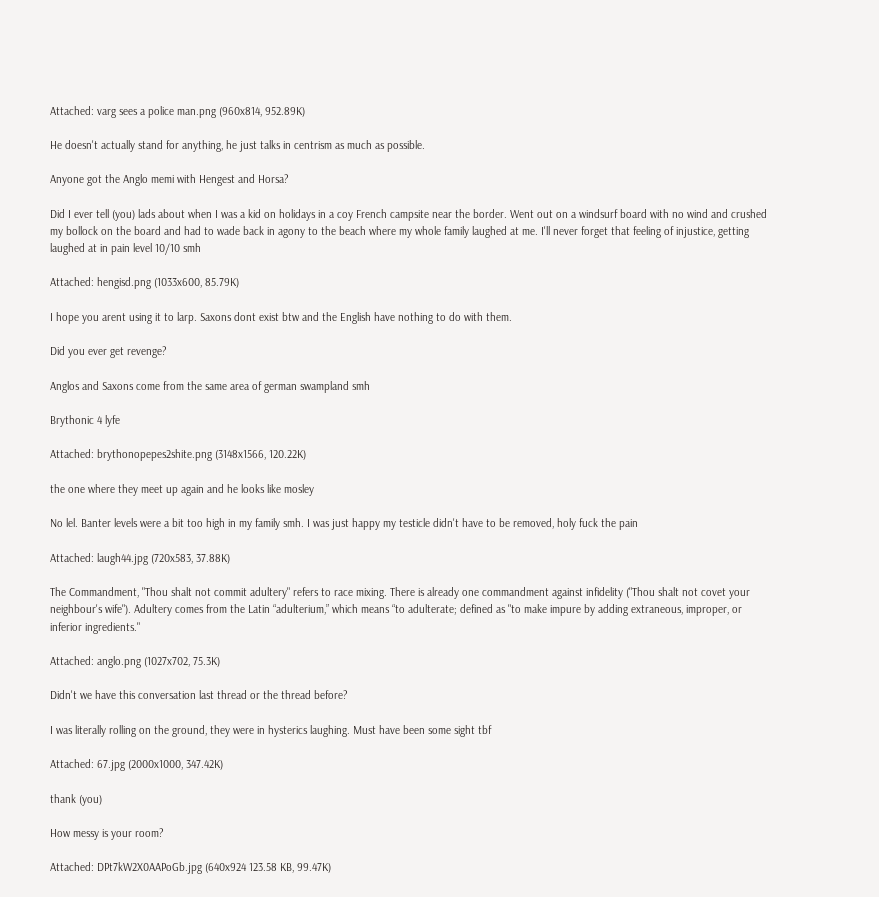Attached: varg sees a police man.png (960x814, 952.89K)

He doesn't actually stand for anything, he just talks in centrism as much as possible.

Anyone got the Anglo memi with Hengest and Horsa?

Did I ever tell (you) lads about when I was a kid on holidays in a coy French campsite near the border. Went out on a windsurf board with no wind and crushed my bollock on the board and had to wade back in agony to the beach where my whole family laughed at me. I'll never forget that feeling of injustice, getting laughed at in pain level 10/10 smh

Attached: hengisd.png (1033x600, 85.79K)

I hope you arent using it to larp. Saxons dont exist btw and the English have nothing to do with them.

Did you ever get revenge?

Anglos and Saxons come from the same area of german swampland smh

Brythonic 4 lyfe

Attached: brythonopepes2shite.png (3148x1566, 120.22K)

the one where they meet up again and he looks like mosley

No lel. Banter levels were a bit too high in my family smh. I was just happy my testicle didn't have to be removed, holy fuck the pain

Attached: laugh44.jpg (720x583, 37.88K)

The Commandment, "Thou shalt not commit adultery" refers to race mixing. There is already one commandment against infidelity ("Thou shalt not covet your neighbour's wife"). Adultery comes from the Latin “adulterium,” which means “to adulterate; defined as "to make impure by adding extraneous, improper, or inferior ingredients."

Attached: anglo.png (1027x702, 75.3K)

Didn't we have this conversation last thread or the thread before?

I was literally rolling on the ground, they were in hysterics laughing. Must have been some sight tbf

Attached: 67.jpg (2000x1000, 347.42K)

thank (you)

How messy is your room?

Attached: DPt7kW2X0AAPoGb.jpg (640x924 123.58 KB, 99.47K)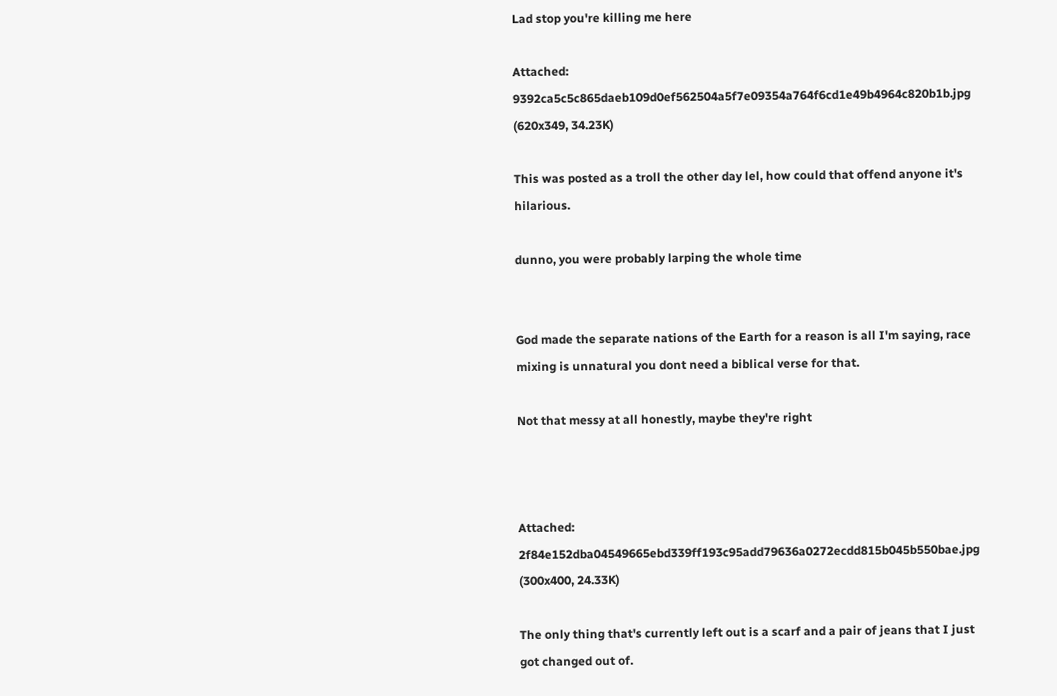Lad stop you're killing me here

Attached: 9392ca5c5c865daeb109d0ef562504a5f7e09354a764f6cd1e49b4964c820b1b.jpg (620x349, 34.23K)

This was posted as a troll the other day lel, how could that offend anyone it's hilarious.

dunno, you were probably larping the whole time


God made the separate nations of the Earth for a reason is all I'm saying, race mixing is unnatural you dont need a biblical verse for that.

Not that messy at all honestly, maybe they're right



Attached: 2f84e152dba04549665ebd339ff193c95add79636a0272ecdd815b045b550bae.jpg (300x400, 24.33K)

The only thing that's currently left out is a scarf and a pair of jeans that I just got changed out of.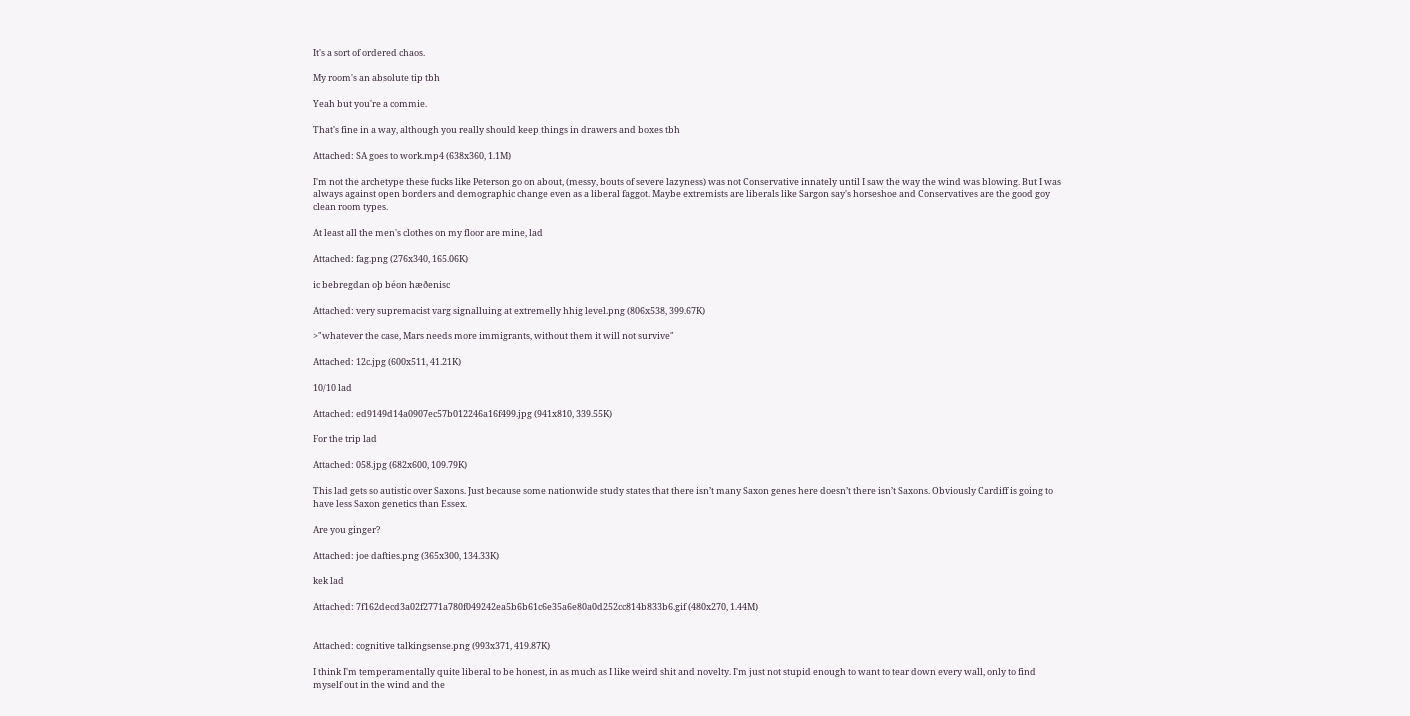It's a sort of ordered chaos.

My room's an absolute tip tbh

Yeah but you're a commie.

That's fine in a way, although you really should keep things in drawers and boxes tbh

Attached: SA goes to work.mp4 (638x360, 1.1M)

I'm not the archetype these fucks like Peterson go on about, (messy, bouts of severe lazyness) was not Conservative innately until I saw the way the wind was blowing. But I was always against open borders and demographic change even as a liberal faggot. Maybe extremists are liberals like Sargon say's horseshoe and Conservatives are the good goy clean room types.

At least all the men's clothes on my floor are mine, lad

Attached: fag.png (276x340, 165.06K)

ic bebregdan oþ béon hæðenisc

Attached: very supremacist varg signalluing at extremelly hhig level.png (806x538, 399.67K)

>"whatever the case, Mars needs more immigrants, without them it will not survive"

Attached: 12c.jpg (600x511, 41.21K)

10/10 lad

Attached: ed9149d14a0907ec57b012246a16f499.jpg (941x810, 339.55K)

For the trip lad

Attached: 058.jpg (682x600, 109.79K)

This lad gets so autistic over Saxons. Just because some nationwide study states that there isn’t many Saxon genes here doesn’t there isn’t Saxons. Obviously Cardiff is going to have less Saxon genetics than Essex.

Are you ginger?

Attached: joe dafties.png (365x300, 134.33K)

kek lad

Attached: 7f162decd3a02f2771a780f049242ea5b6b61c6e35a6e80a0d252cc814b833b6.gif (480x270, 1.44M)


Attached: cognitive talkingsense.png (993x371, 419.87K)

I think I'm temperamentally quite liberal to be honest, in as much as I like weird shit and novelty. I'm just not stupid enough to want to tear down every wall, only to find myself out in the wind and the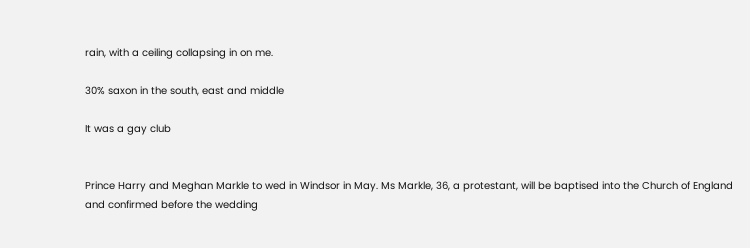rain, with a ceiling collapsing in on me.

30% saxon in the south, east and middle

It was a gay club


Prince Harry and Meghan Markle to wed in Windsor in May. Ms Markle, 36, a protestant, will be baptised into the Church of England and confirmed before the wedding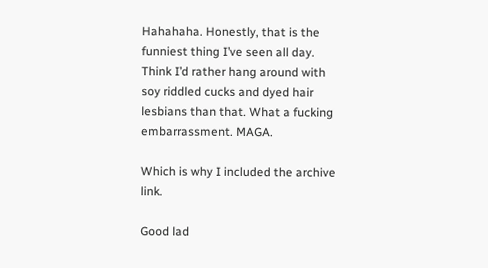Hahahaha. Honestly, that is the funniest thing I’ve seen all day. Think I’d rather hang around with soy riddled cucks and dyed hair lesbians than that. What a fucking embarrassment. MAGA.

Which is why I included the archive link.

Good lad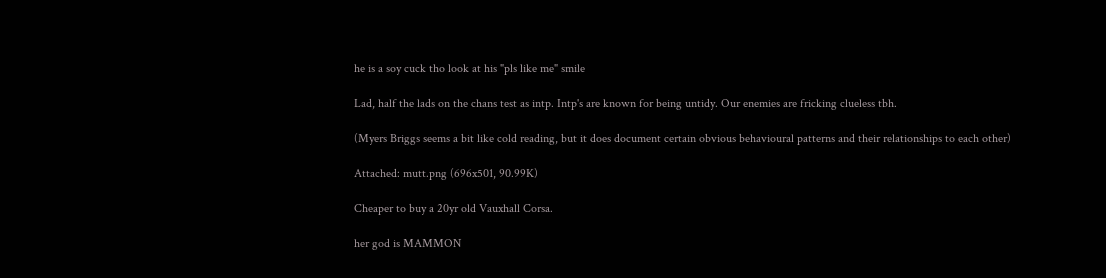he is a soy cuck tho look at his "pls like me" smile

Lad, half the lads on the chans test as intp. Intp's are known for being untidy. Our enemies are fricking clueless tbh.

(Myers Briggs seems a bit like cold reading, but it does document certain obvious behavioural patterns and their relationships to each other)

Attached: mutt.png (696x501, 90.99K)

Cheaper to buy a 20yr old Vauxhall Corsa.

her god is MAMMON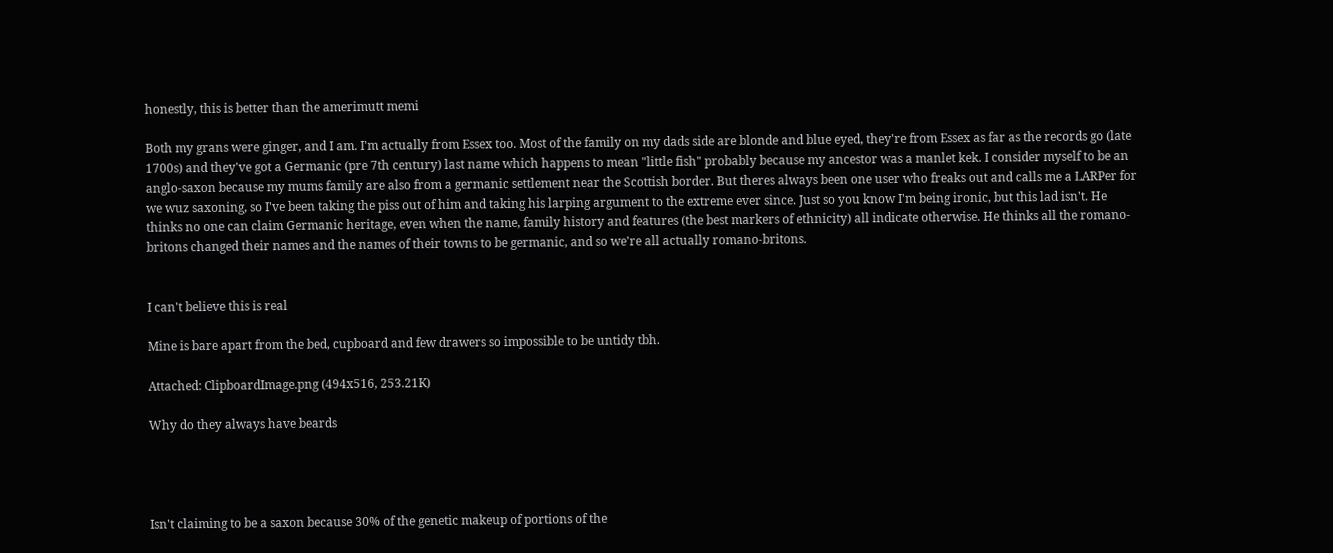honestly, this is better than the amerimutt memi

Both my grans were ginger, and I am. I'm actually from Essex too. Most of the family on my dads side are blonde and blue eyed, they're from Essex as far as the records go (late 1700s) and they've got a Germanic (pre 7th century) last name which happens to mean "little fish" probably because my ancestor was a manlet kek. I consider myself to be an anglo-saxon because my mums family are also from a germanic settlement near the Scottish border. But theres always been one user who freaks out and calls me a LARPer for we wuz saxoning, so I've been taking the piss out of him and taking his larping argument to the extreme ever since. Just so you know I'm being ironic, but this lad isn't. He thinks no one can claim Germanic heritage, even when the name, family history and features (the best markers of ethnicity) all indicate otherwise. He thinks all the romano-britons changed their names and the names of their towns to be germanic, and so we're all actually romano-britons.


I can't believe this is real

Mine is bare apart from the bed, cupboard and few drawers so impossible to be untidy tbh.

Attached: ClipboardImage.png (494x516, 253.21K)

Why do they always have beards




Isn't claiming to be a saxon because 30% of the genetic makeup of portions of the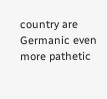country are Germanic even more pathetic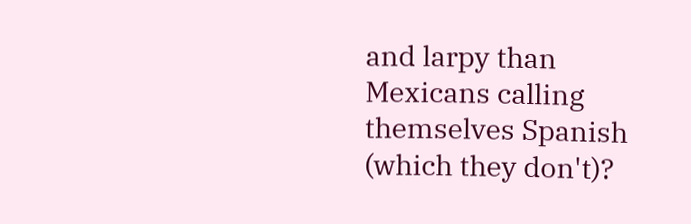and larpy than Mexicans calling themselves Spanish (which they don't)?